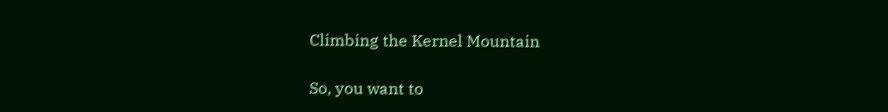Climbing the Kernel Mountain

So, you want to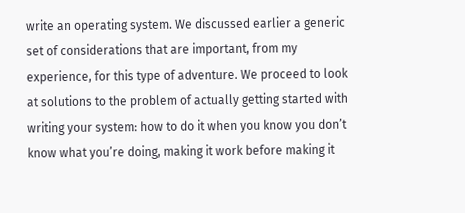write an operating system. We discussed earlier a generic set of considerations that are important, from my experience, for this type of adventure. We proceed to look at solutions to the problem of actually getting started with writing your system: how to do it when you know you don’t know what you’re doing, making it work before making it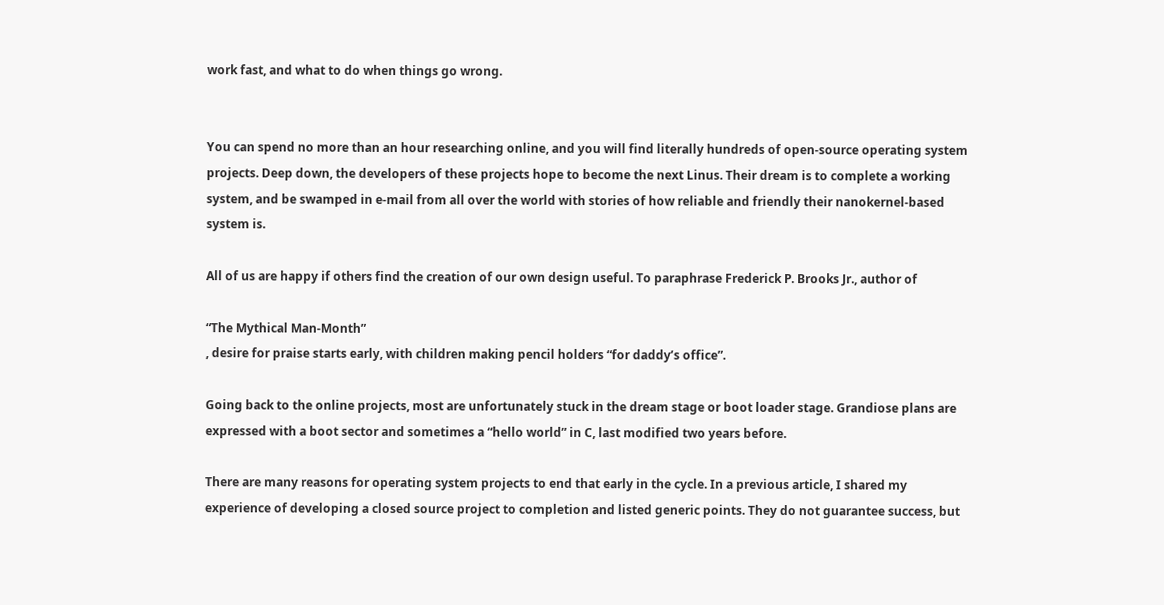work fast, and what to do when things go wrong.


You can spend no more than an hour researching online, and you will find literally hundreds of open-source operating system projects. Deep down, the developers of these projects hope to become the next Linus. Their dream is to complete a working system, and be swamped in e-mail from all over the world with stories of how reliable and friendly their nanokernel-based system is.

All of us are happy if others find the creation of our own design useful. To paraphrase Frederick P. Brooks Jr., author of

“The Mythical Man-Month”
, desire for praise starts early, with children making pencil holders “for daddy’s office”.

Going back to the online projects, most are unfortunately stuck in the dream stage or boot loader stage. Grandiose plans are expressed with a boot sector and sometimes a “hello world” in C, last modified two years before.

There are many reasons for operating system projects to end that early in the cycle. In a previous article, I shared my experience of developing a closed source project to completion and listed generic points. They do not guarantee success, but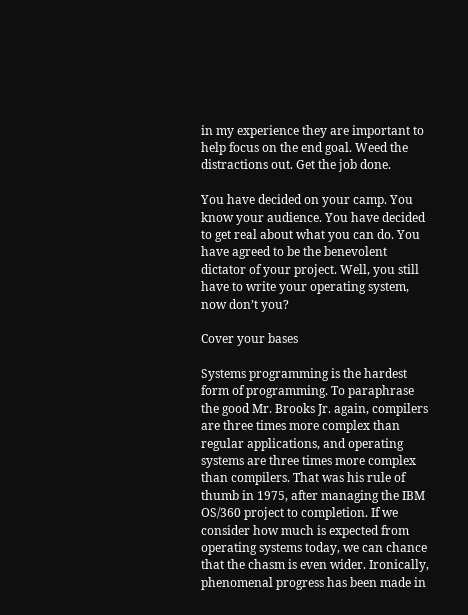in my experience they are important to help focus on the end goal. Weed the distractions out. Get the job done.

You have decided on your camp. You know your audience. You have decided to get real about what you can do. You
have agreed to be the benevolent dictator of your project. Well, you still have to write your operating system, now don’t you?

Cover your bases

Systems programming is the hardest form of programming. To paraphrase the good Mr. Brooks Jr. again, compilers are three times more complex than regular applications, and operating systems are three times more complex than compilers. That was his rule of thumb in 1975, after managing the IBM OS/360 project to completion. If we consider how much is expected from operating systems today, we can chance that the chasm is even wider. Ironically, phenomenal progress has been made in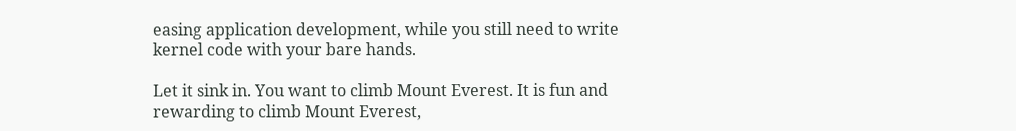easing application development, while you still need to write kernel code with your bare hands.

Let it sink in. You want to climb Mount Everest. It is fun and rewarding to climb Mount Everest,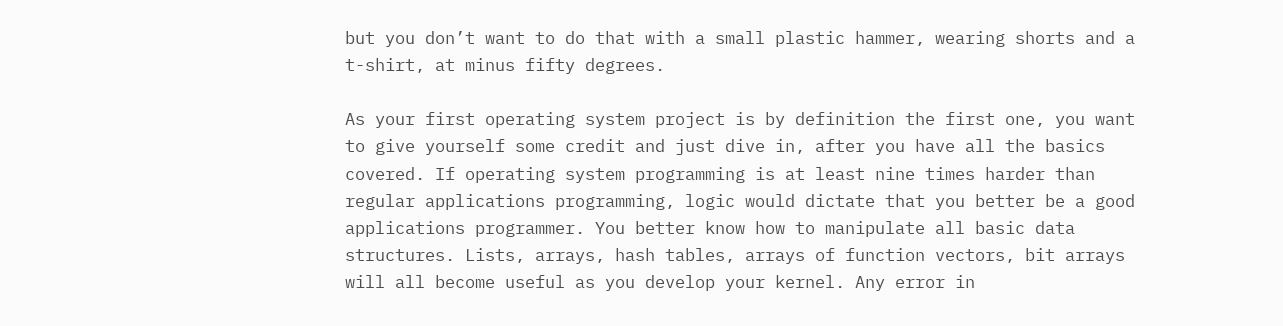but you don’t want to do that with a small plastic hammer, wearing shorts and a t-shirt, at minus fifty degrees.

As your first operating system project is by definition the first one, you want to give yourself some credit and just dive in, after you have all the basics covered. If operating system programming is at least nine times harder than regular applications programming, logic would dictate that you better be a good applications programmer. You better know how to manipulate all basic data structures. Lists, arrays, hash tables, arrays of function vectors, bit arrays will all become useful as you develop your kernel. Any error in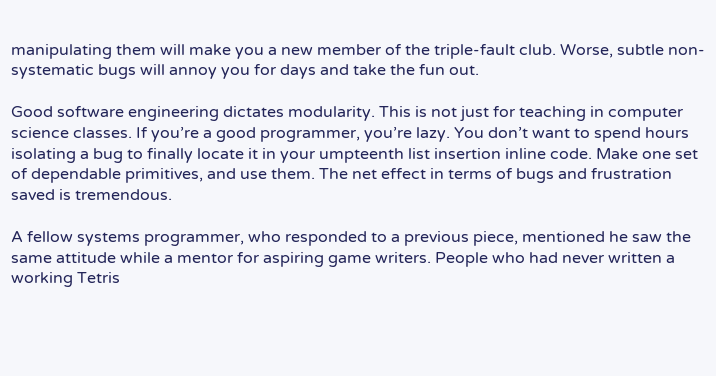manipulating them will make you a new member of the triple-fault club. Worse, subtle non-systematic bugs will annoy you for days and take the fun out.

Good software engineering dictates modularity. This is not just for teaching in computer science classes. If you’re a good programmer, you’re lazy. You don’t want to spend hours isolating a bug to finally locate it in your umpteenth list insertion inline code. Make one set of dependable primitives, and use them. The net effect in terms of bugs and frustration saved is tremendous.

A fellow systems programmer, who responded to a previous piece, mentioned he saw the same attitude while a mentor for aspiring game writers. People who had never written a working Tetris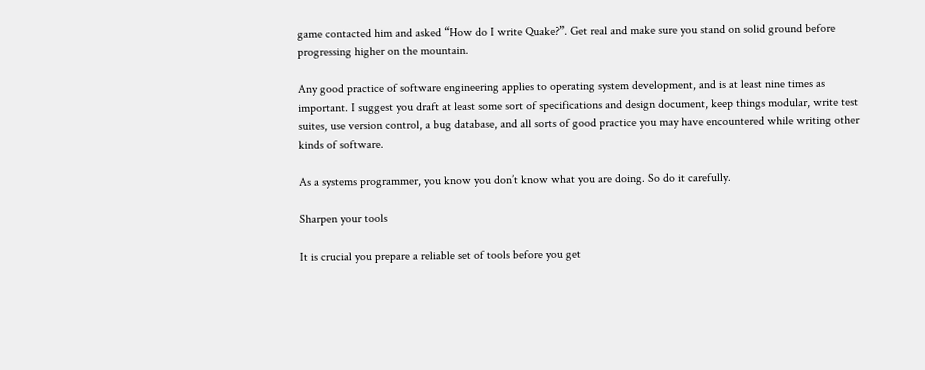game contacted him and asked “How do I write Quake?”. Get real and make sure you stand on solid ground before progressing higher on the mountain.

Any good practice of software engineering applies to operating system development, and is at least nine times as
important. I suggest you draft at least some sort of specifications and design document, keep things modular, write test suites, use version control, a bug database, and all sorts of good practice you may have encountered while writing other kinds of software.

As a systems programmer, you know you don’t know what you are doing. So do it carefully.

Sharpen your tools

It is crucial you prepare a reliable set of tools before you get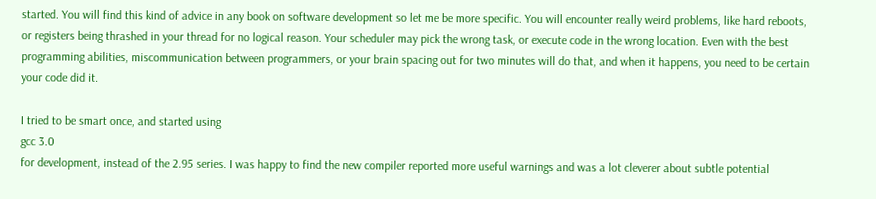started. You will find this kind of advice in any book on software development so let me be more specific. You will encounter really weird problems, like hard reboots, or registers being thrashed in your thread for no logical reason. Your scheduler may pick the wrong task, or execute code in the wrong location. Even with the best programming abilities, miscommunication between programmers, or your brain spacing out for two minutes will do that, and when it happens, you need to be certain your code did it.

I tried to be smart once, and started using
gcc 3.0
for development, instead of the 2.95 series. I was happy to find the new compiler reported more useful warnings and was a lot cleverer about subtle potential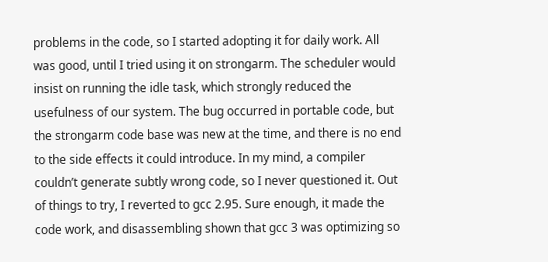problems in the code, so I started adopting it for daily work. All was good, until I tried using it on strongarm. The scheduler would insist on running the idle task, which strongly reduced the usefulness of our system. The bug occurred in portable code, but the strongarm code base was new at the time, and there is no end to the side effects it could introduce. In my mind, a compiler couldn’t generate subtly wrong code, so I never questioned it. Out of things to try, I reverted to gcc 2.95. Sure enough, it made the code work, and disassembling shown that gcc 3 was optimizing so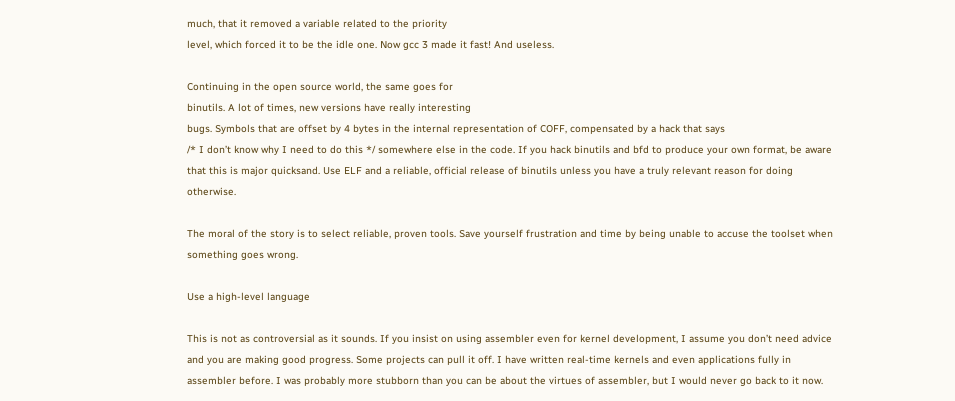much, that it removed a variable related to the priority
level, which forced it to be the idle one. Now gcc 3 made it fast! And useless.

Continuing in the open source world, the same goes for
binutils. A lot of times, new versions have really interesting
bugs. Symbols that are offset by 4 bytes in the internal representation of COFF, compensated by a hack that says
/* I don’t know why I need to do this */ somewhere else in the code. If you hack binutils and bfd to produce your own format, be aware that this is major quicksand. Use ELF and a reliable, official release of binutils unless you have a truly relevant reason for doing otherwise.

The moral of the story is to select reliable, proven tools. Save yourself frustration and time by being unable to accuse the toolset when something goes wrong.

Use a high-level language

This is not as controversial as it sounds. If you insist on using assembler even for kernel development, I assume you don’t need advice and you are making good progress. Some projects can pull it off. I have written real-time kernels and even applications fully in assembler before. I was probably more stubborn than you can be about the virtues of assembler, but I would never go back to it now.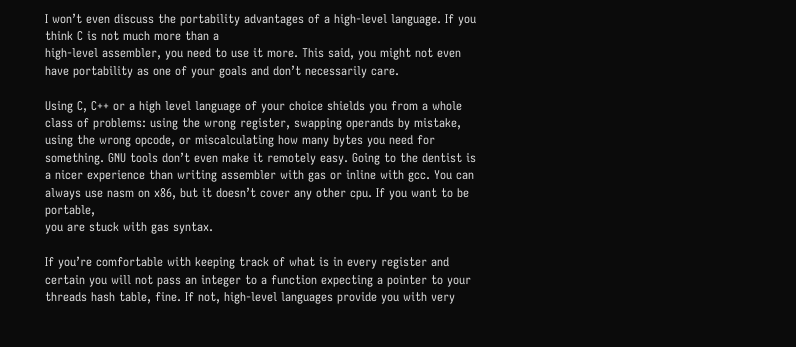I won’t even discuss the portability advantages of a high-level language. If you think C is not much more than a
high-level assembler, you need to use it more. This said, you might not even have portability as one of your goals and don’t necessarily care.

Using C, C++ or a high level language of your choice shields you from a whole class of problems: using the wrong register, swapping operands by mistake, using the wrong opcode, or miscalculating how many bytes you need for something. GNU tools don’t even make it remotely easy. Going to the dentist is a nicer experience than writing assembler with gas or inline with gcc. You can always use nasm on x86, but it doesn’t cover any other cpu. If you want to be portable,
you are stuck with gas syntax.

If you’re comfortable with keeping track of what is in every register and certain you will not pass an integer to a function expecting a pointer to your threads hash table, fine. If not, high-level languages provide you with very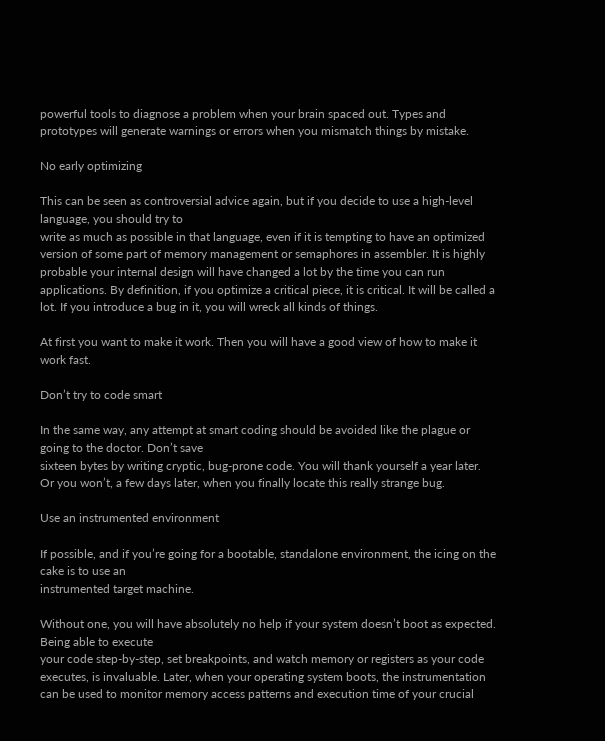powerful tools to diagnose a problem when your brain spaced out. Types and prototypes will generate warnings or errors when you mismatch things by mistake.

No early optimizing

This can be seen as controversial advice again, but if you decide to use a high-level language, you should try to
write as much as possible in that language, even if it is tempting to have an optimized version of some part of memory management or semaphores in assembler. It is highly probable your internal design will have changed a lot by the time you can run applications. By definition, if you optimize a critical piece, it is critical. It will be called a lot. If you introduce a bug in it, you will wreck all kinds of things.

At first you want to make it work. Then you will have a good view of how to make it work fast.

Don’t try to code smart

In the same way, any attempt at smart coding should be avoided like the plague or going to the doctor. Don’t save
sixteen bytes by writing cryptic, bug-prone code. You will thank yourself a year later. Or you won’t, a few days later, when you finally locate this really strange bug.

Use an instrumented environment

If possible, and if you’re going for a bootable, standalone environment, the icing on the cake is to use an
instrumented target machine.

Without one, you will have absolutely no help if your system doesn’t boot as expected. Being able to execute
your code step-by-step, set breakpoints, and watch memory or registers as your code executes, is invaluable. Later, when your operating system boots, the instrumentation can be used to monitor memory access patterns and execution time of your crucial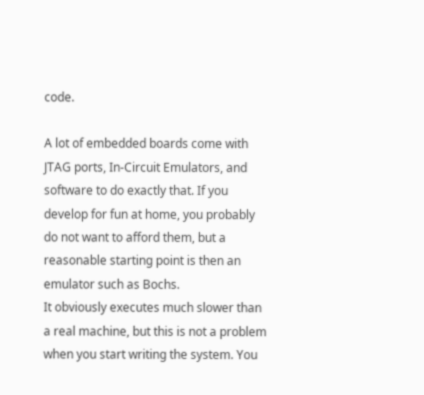code.

A lot of embedded boards come with JTAG ports, In-Circuit Emulators, and software to do exactly that. If you
develop for fun at home, you probably do not want to afford them, but a reasonable starting point is then an emulator such as Bochs.
It obviously executes much slower than a real machine, but this is not a problem when you start writing the system. You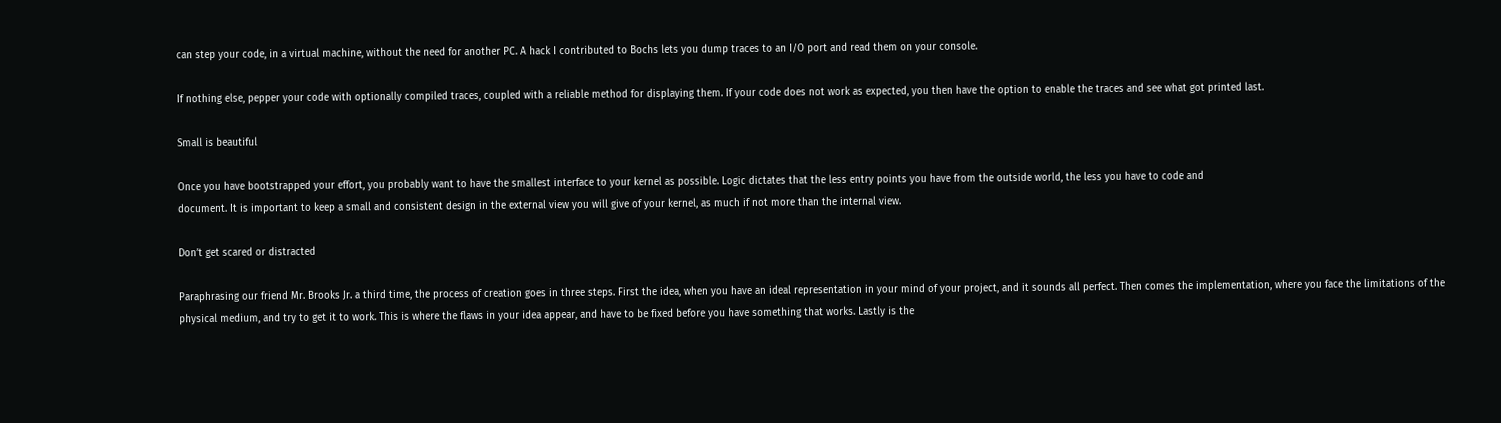can step your code, in a virtual machine, without the need for another PC. A hack I contributed to Bochs lets you dump traces to an I/O port and read them on your console.

If nothing else, pepper your code with optionally compiled traces, coupled with a reliable method for displaying them. If your code does not work as expected, you then have the option to enable the traces and see what got printed last.

Small is beautiful

Once you have bootstrapped your effort, you probably want to have the smallest interface to your kernel as possible. Logic dictates that the less entry points you have from the outside world, the less you have to code and
document. It is important to keep a small and consistent design in the external view you will give of your kernel, as much if not more than the internal view.

Don’t get scared or distracted

Paraphrasing our friend Mr. Brooks Jr. a third time, the process of creation goes in three steps. First the idea, when you have an ideal representation in your mind of your project, and it sounds all perfect. Then comes the implementation, where you face the limitations of the physical medium, and try to get it to work. This is where the flaws in your idea appear, and have to be fixed before you have something that works. Lastly is the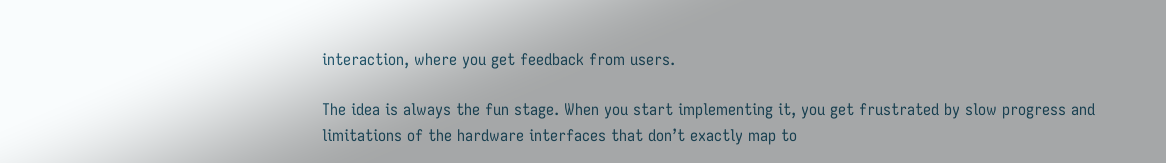interaction, where you get feedback from users.

The idea is always the fun stage. When you start implementing it, you get frustrated by slow progress and limitations of the hardware interfaces that don’t exactly map to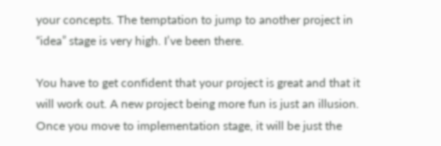your concepts. The temptation to jump to another project in “idea” stage is very high. I’ve been there.

You have to get confident that your project is great and that it will work out. A new project being more fun is just an illusion. Once you move to implementation stage, it will be just the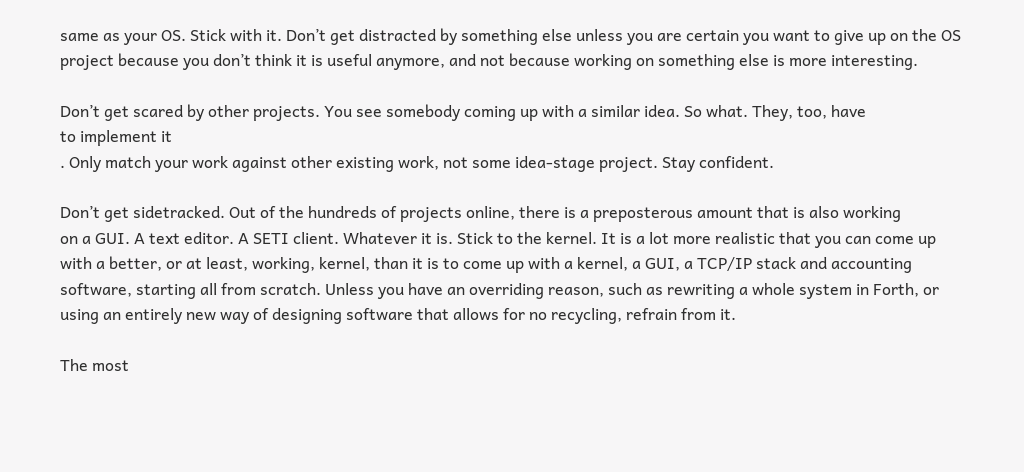same as your OS. Stick with it. Don’t get distracted by something else unless you are certain you want to give up on the OS project because you don’t think it is useful anymore, and not because working on something else is more interesting.

Don’t get scared by other projects. You see somebody coming up with a similar idea. So what. They, too, have
to implement it
. Only match your work against other existing work, not some idea-stage project. Stay confident.

Don’t get sidetracked. Out of the hundreds of projects online, there is a preposterous amount that is also working
on a GUI. A text editor. A SETI client. Whatever it is. Stick to the kernel. It is a lot more realistic that you can come up with a better, or at least, working, kernel, than it is to come up with a kernel, a GUI, a TCP/IP stack and accounting software, starting all from scratch. Unless you have an overriding reason, such as rewriting a whole system in Forth, or using an entirely new way of designing software that allows for no recycling, refrain from it.

The most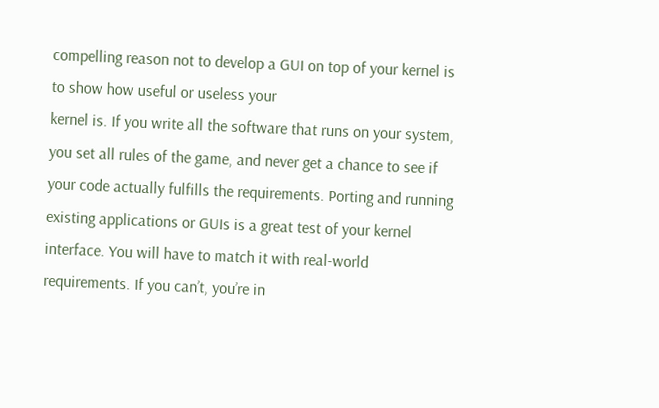compelling reason not to develop a GUI on top of your kernel is to show how useful or useless your
kernel is. If you write all the software that runs on your system, you set all rules of the game, and never get a chance to see if your code actually fulfills the requirements. Porting and running existing applications or GUIs is a great test of your kernel interface. You will have to match it with real-world requirements. If you can’t, you’re in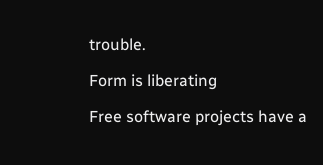trouble.

Form is liberating

Free software projects have a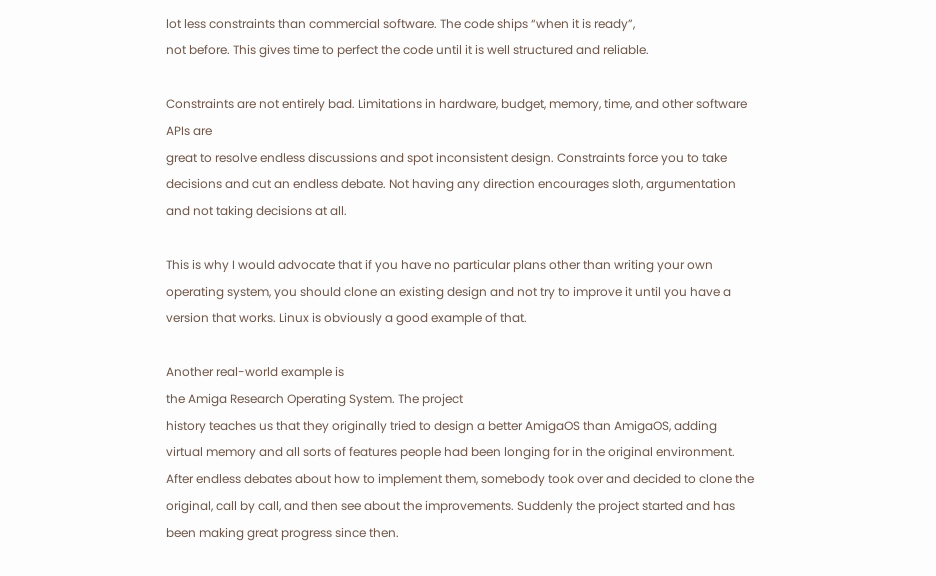lot less constraints than commercial software. The code ships “when it is ready”,
not before. This gives time to perfect the code until it is well structured and reliable.

Constraints are not entirely bad. Limitations in hardware, budget, memory, time, and other software APIs are
great to resolve endless discussions and spot inconsistent design. Constraints force you to take decisions and cut an endless debate. Not having any direction encourages sloth, argumentation and not taking decisions at all.

This is why I would advocate that if you have no particular plans other than writing your own operating system, you should clone an existing design and not try to improve it until you have a version that works. Linux is obviously a good example of that.

Another real-world example is
the Amiga Research Operating System. The project
history teaches us that they originally tried to design a better AmigaOS than AmigaOS, adding virtual memory and all sorts of features people had been longing for in the original environment. After endless debates about how to implement them, somebody took over and decided to clone the original, call by call, and then see about the improvements. Suddenly the project started and has been making great progress since then.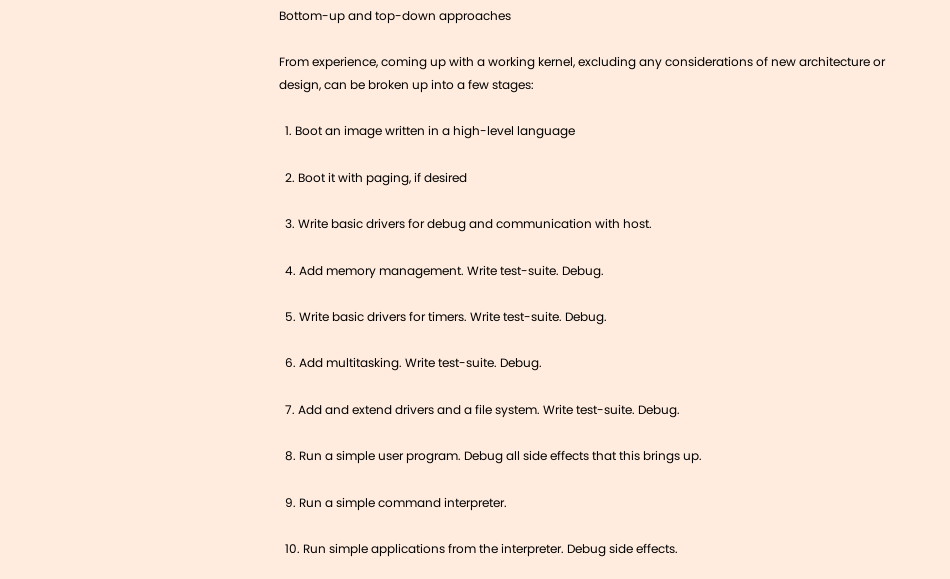Bottom-up and top-down approaches

From experience, coming up with a working kernel, excluding any considerations of new architecture or
design, can be broken up into a few stages:

  1. Boot an image written in a high-level language

  2. Boot it with paging, if desired

  3. Write basic drivers for debug and communication with host.

  4. Add memory management. Write test-suite. Debug.

  5. Write basic drivers for timers. Write test-suite. Debug.

  6. Add multitasking. Write test-suite. Debug.

  7. Add and extend drivers and a file system. Write test-suite. Debug.

  8. Run a simple user program. Debug all side effects that this brings up.

  9. Run a simple command interpreter.

  10. Run simple applications from the interpreter. Debug side effects.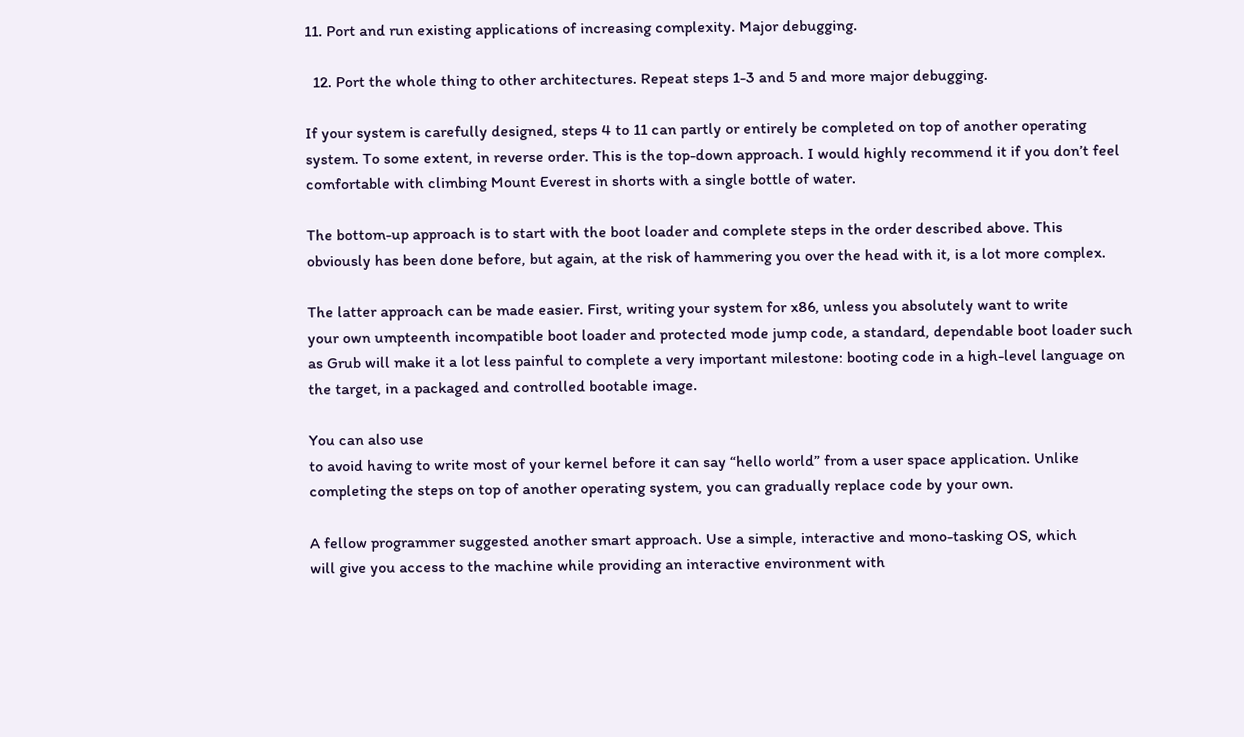11. Port and run existing applications of increasing complexity. Major debugging.

  12. Port the whole thing to other architectures. Repeat steps 1-3 and 5 and more major debugging.

If your system is carefully designed, steps 4 to 11 can partly or entirely be completed on top of another operating
system. To some extent, in reverse order. This is the top-down approach. I would highly recommend it if you don’t feel comfortable with climbing Mount Everest in shorts with a single bottle of water.

The bottom-up approach is to start with the boot loader and complete steps in the order described above. This
obviously has been done before, but again, at the risk of hammering you over the head with it, is a lot more complex.

The latter approach can be made easier. First, writing your system for x86, unless you absolutely want to write
your own umpteenth incompatible boot loader and protected mode jump code, a standard, dependable boot loader such as Grub will make it a lot less painful to complete a very important milestone: booting code in a high-level language on the target, in a packaged and controlled bootable image.

You can also use
to avoid having to write most of your kernel before it can say “hello world” from a user space application. Unlike completing the steps on top of another operating system, you can gradually replace code by your own.

A fellow programmer suggested another smart approach. Use a simple, interactive and mono-tasking OS, which
will give you access to the machine while providing an interactive environment with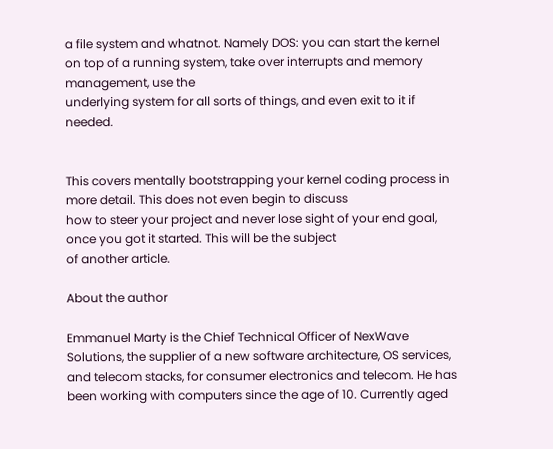a file system and whatnot. Namely DOS: you can start the kernel on top of a running system, take over interrupts and memory management, use the
underlying system for all sorts of things, and even exit to it if needed.


This covers mentally bootstrapping your kernel coding process in more detail. This does not even begin to discuss
how to steer your project and never lose sight of your end goal, once you got it started. This will be the subject
of another article.

About the author

Emmanuel Marty is the Chief Technical Officer of NexWave Solutions, the supplier of a new software architecture, OS services, and telecom stacks, for consumer electronics and telecom. He has been working with computers since the age of 10. Currently aged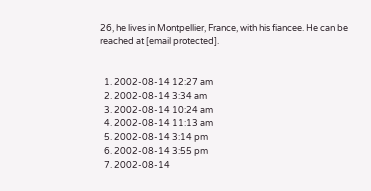26, he lives in Montpellier, France, with his fiancee. He can be reached at [email protected].


  1. 2002-08-14 12:27 am
  2. 2002-08-14 3:34 am
  3. 2002-08-14 10:24 am
  4. 2002-08-14 11:13 am
  5. 2002-08-14 3:14 pm
  6. 2002-08-14 3:55 pm
  7. 2002-08-14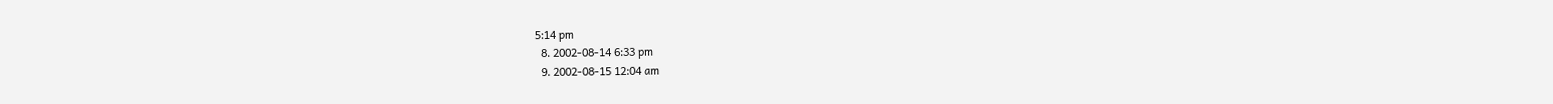5:14 pm
  8. 2002-08-14 6:33 pm
  9. 2002-08-15 12:04 am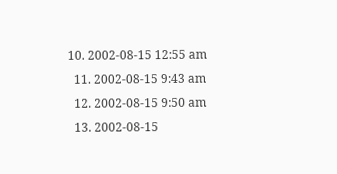10. 2002-08-15 12:55 am
  11. 2002-08-15 9:43 am
  12. 2002-08-15 9:50 am
  13. 2002-08-15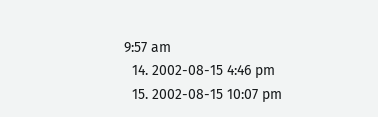9:57 am
  14. 2002-08-15 4:46 pm
  15. 2002-08-15 10:07 pm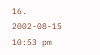16. 2002-08-15 10:53 pm